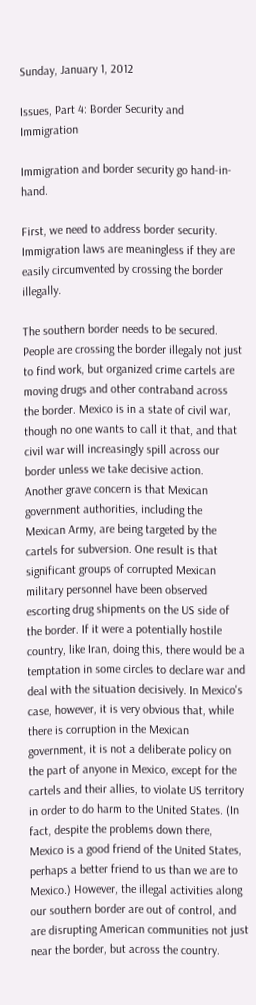Sunday, January 1, 2012

Issues, Part 4: Border Security and Immigration

Immigration and border security go hand-in-hand.

First, we need to address border security. Immigration laws are meaningless if they are easily circumvented by crossing the border illegally.

The southern border needs to be secured. People are crossing the border illegaly not just to find work, but organized crime cartels are moving drugs and other contraband across the border. Mexico is in a state of civil war, though no one wants to call it that, and that civil war will increasingly spill across our border unless we take decisive action. Another grave concern is that Mexican government authorities, including the Mexican Army, are being targeted by the cartels for subversion. One result is that significant groups of corrupted Mexican military personnel have been observed escorting drug shipments on the US side of the border. If it were a potentially hostile country, like Iran, doing this, there would be a temptation in some circles to declare war and deal with the situation decisively. In Mexico's case, however, it is very obvious that, while there is corruption in the Mexican government, it is not a deliberate policy on the part of anyone in Mexico, except for the cartels and their allies, to violate US territory in order to do harm to the United States. (In fact, despite the problems down there, Mexico is a good friend of the United States, perhaps a better friend to us than we are to Mexico.) However, the illegal activities along our southern border are out of control, and are disrupting American communities not just near the border, but across the country.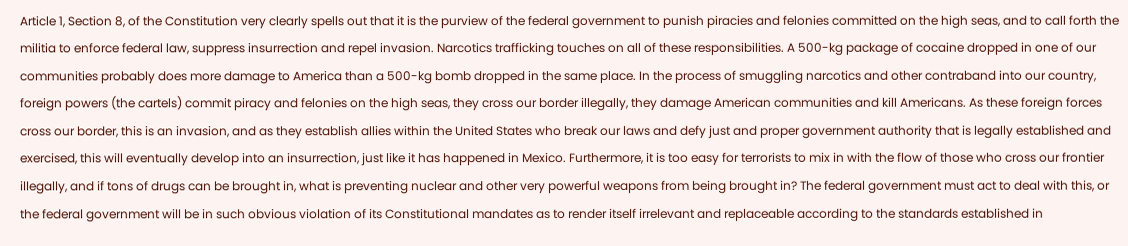Article 1, Section 8, of the Constitution very clearly spells out that it is the purview of the federal government to punish piracies and felonies committed on the high seas, and to call forth the militia to enforce federal law, suppress insurrection and repel invasion. Narcotics trafficking touches on all of these responsibilities. A 500-kg package of cocaine dropped in one of our communities probably does more damage to America than a 500-kg bomb dropped in the same place. In the process of smuggling narcotics and other contraband into our country, foreign powers (the cartels) commit piracy and felonies on the high seas, they cross our border illegally, they damage American communities and kill Americans. As these foreign forces cross our border, this is an invasion, and as they establish allies within the United States who break our laws and defy just and proper government authority that is legally established and exercised, this will eventually develop into an insurrection, just like it has happened in Mexico. Furthermore, it is too easy for terrorists to mix in with the flow of those who cross our frontier illegally, and if tons of drugs can be brought in, what is preventing nuclear and other very powerful weapons from being brought in? The federal government must act to deal with this, or the federal government will be in such obvious violation of its Constitutional mandates as to render itself irrelevant and replaceable according to the standards established in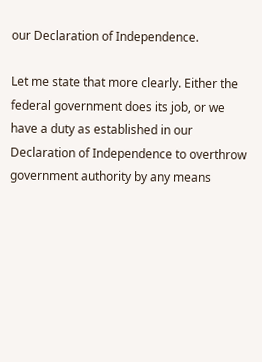our Declaration of Independence.

Let me state that more clearly. Either the federal government does its job, or we have a duty as established in our Declaration of Independence to overthrow government authority by any means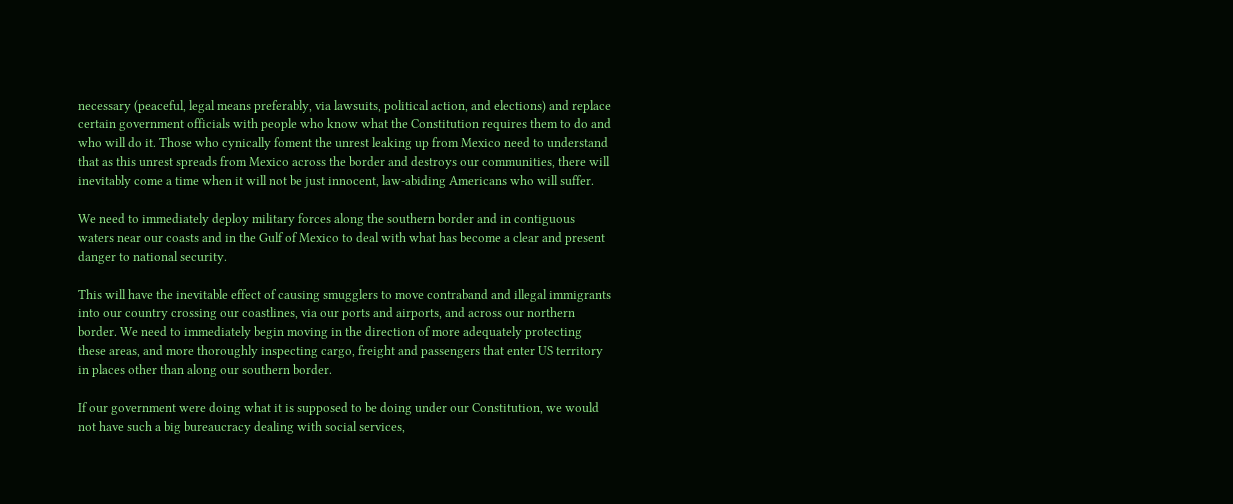necessary (peaceful, legal means preferably, via lawsuits, political action, and elections) and replace certain government officials with people who know what the Constitution requires them to do and who will do it. Those who cynically foment the unrest leaking up from Mexico need to understand that as this unrest spreads from Mexico across the border and destroys our communities, there will inevitably come a time when it will not be just innocent, law-abiding Americans who will suffer.

We need to immediately deploy military forces along the southern border and in contiguous waters near our coasts and in the Gulf of Mexico to deal with what has become a clear and present danger to national security.

This will have the inevitable effect of causing smugglers to move contraband and illegal immigrants into our country crossing our coastlines, via our ports and airports, and across our northern border. We need to immediately begin moving in the direction of more adequately protecting these areas, and more thoroughly inspecting cargo, freight and passengers that enter US territory in places other than along our southern border.

If our government were doing what it is supposed to be doing under our Constitution, we would not have such a big bureaucracy dealing with social services,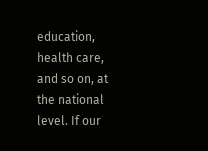education, health care, and so on, at the national level. If our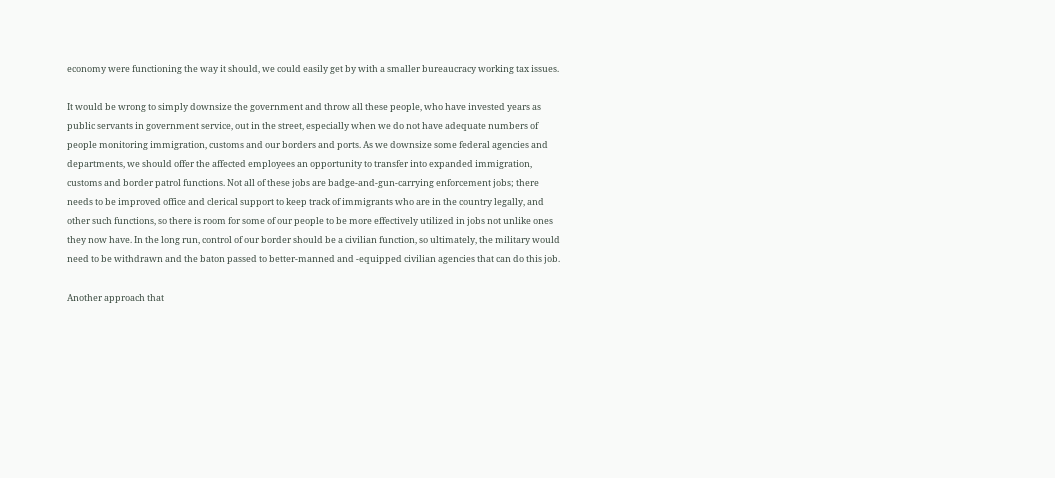economy were functioning the way it should, we could easily get by with a smaller bureaucracy working tax issues.

It would be wrong to simply downsize the government and throw all these people, who have invested years as public servants in government service, out in the street, especially when we do not have adequate numbers of people monitoring immigration, customs and our borders and ports. As we downsize some federal agencies and departments, we should offer the affected employees an opportunity to transfer into expanded immigration, customs and border patrol functions. Not all of these jobs are badge-and-gun-carrying enforcement jobs; there needs to be improved office and clerical support to keep track of immigrants who are in the country legally, and other such functions, so there is room for some of our people to be more effectively utilized in jobs not unlike ones they now have. In the long run, control of our border should be a civilian function, so ultimately, the military would need to be withdrawn and the baton passed to better-manned and -equipped civilian agencies that can do this job.

Another approach that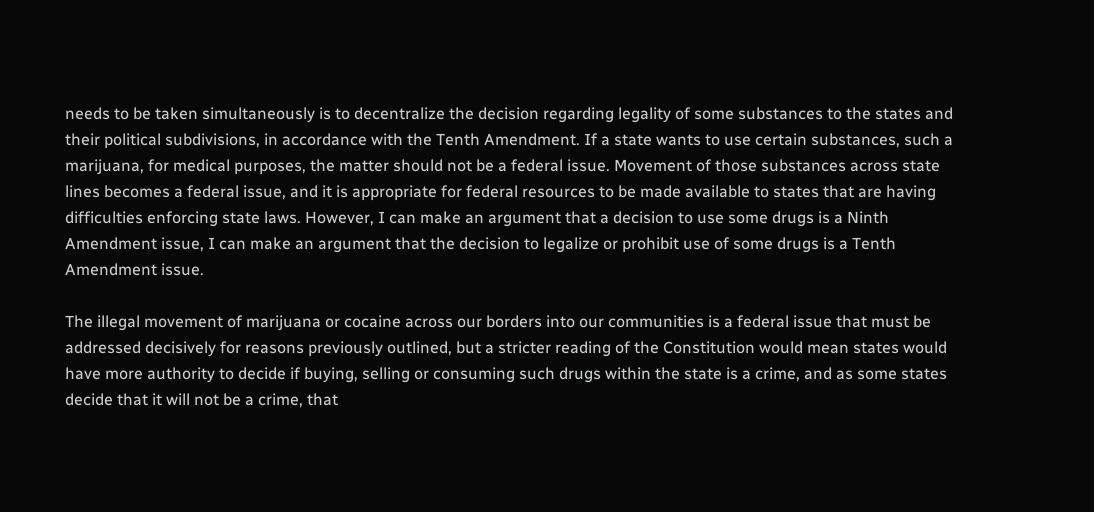needs to be taken simultaneously is to decentralize the decision regarding legality of some substances to the states and their political subdivisions, in accordance with the Tenth Amendment. If a state wants to use certain substances, such a marijuana, for medical purposes, the matter should not be a federal issue. Movement of those substances across state lines becomes a federal issue, and it is appropriate for federal resources to be made available to states that are having difficulties enforcing state laws. However, I can make an argument that a decision to use some drugs is a Ninth Amendment issue, I can make an argument that the decision to legalize or prohibit use of some drugs is a Tenth Amendment issue.

The illegal movement of marijuana or cocaine across our borders into our communities is a federal issue that must be addressed decisively for reasons previously outlined, but a stricter reading of the Constitution would mean states would have more authority to decide if buying, selling or consuming such drugs within the state is a crime, and as some states decide that it will not be a crime, that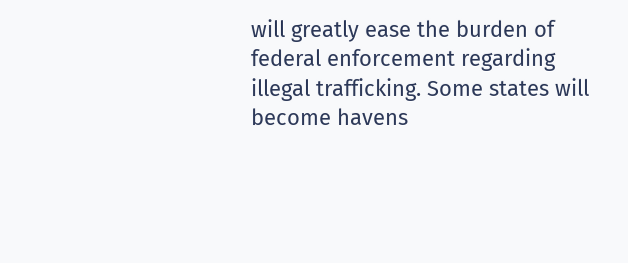will greatly ease the burden of federal enforcement regarding illegal trafficking. Some states will become havens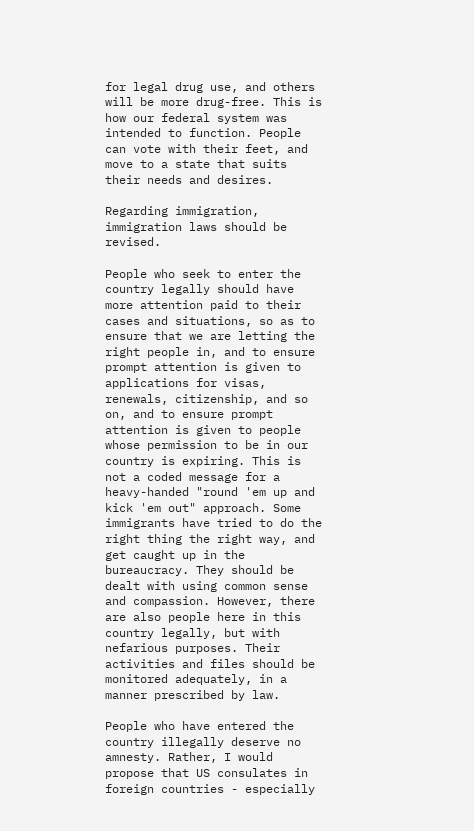for legal drug use, and others will be more drug-free. This is how our federal system was intended to function. People can vote with their feet, and move to a state that suits their needs and desires.

Regarding immigration, immigration laws should be revised.

People who seek to enter the country legally should have more attention paid to their cases and situations, so as to ensure that we are letting the right people in, and to ensure prompt attention is given to applications for visas, renewals, citizenship, and so on, and to ensure prompt attention is given to people whose permission to be in our country is expiring. This is not a coded message for a heavy-handed "round 'em up and kick 'em out" approach. Some immigrants have tried to do the right thing the right way, and get caught up in the bureaucracy. They should be dealt with using common sense and compassion. However, there are also people here in this country legally, but with nefarious purposes. Their activities and files should be monitored adequately, in a manner prescribed by law.

People who have entered the country illegally deserve no amnesty. Rather, I would propose that US consulates in foreign countries - especially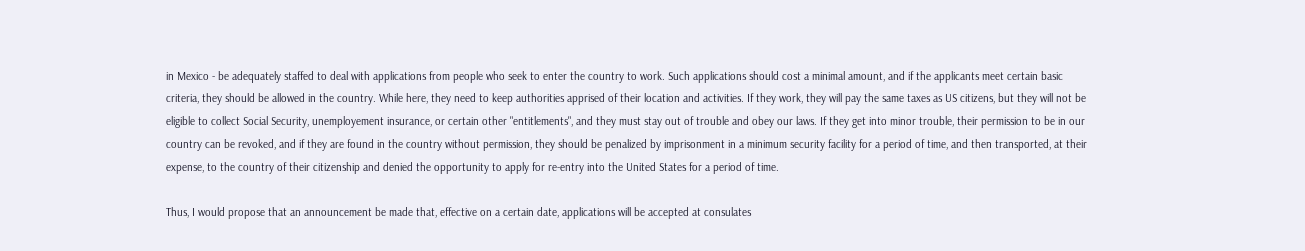in Mexico - be adequately staffed to deal with applications from people who seek to enter the country to work. Such applications should cost a minimal amount, and if the applicants meet certain basic criteria, they should be allowed in the country. While here, they need to keep authorities apprised of their location and activities. If they work, they will pay the same taxes as US citizens, but they will not be eligible to collect Social Security, unemployement insurance, or certain other "entitlements", and they must stay out of trouble and obey our laws. If they get into minor trouble, their permission to be in our country can be revoked, and if they are found in the country without permission, they should be penalized by imprisonment in a minimum security facility for a period of time, and then transported, at their expense, to the country of their citizenship and denied the opportunity to apply for re-entry into the United States for a period of time.

Thus, I would propose that an announcement be made that, effective on a certain date, applications will be accepted at consulates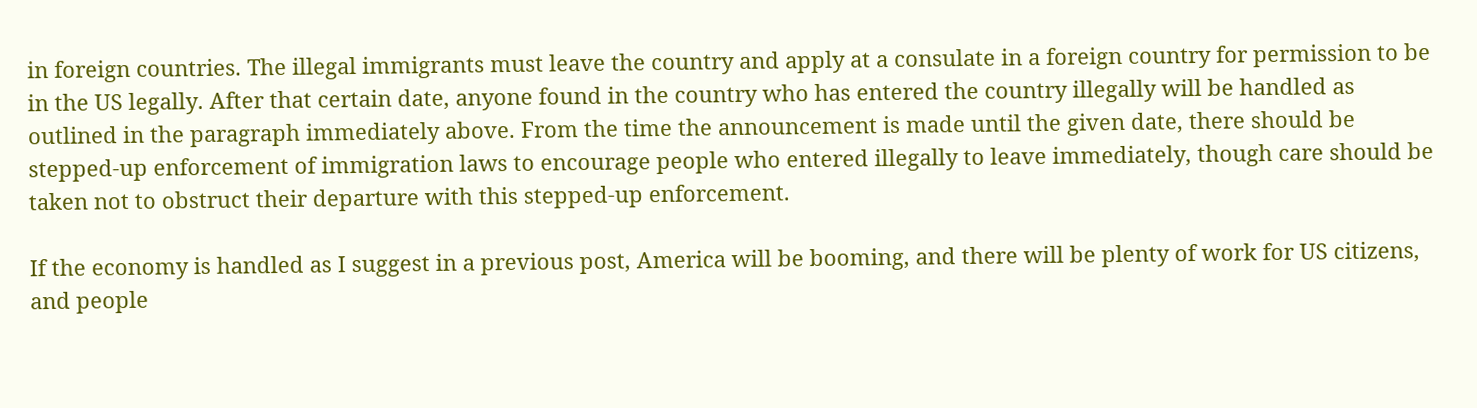in foreign countries. The illegal immigrants must leave the country and apply at a consulate in a foreign country for permission to be in the US legally. After that certain date, anyone found in the country who has entered the country illegally will be handled as outlined in the paragraph immediately above. From the time the announcement is made until the given date, there should be stepped-up enforcement of immigration laws to encourage people who entered illegally to leave immediately, though care should be taken not to obstruct their departure with this stepped-up enforcement.

If the economy is handled as I suggest in a previous post, America will be booming, and there will be plenty of work for US citizens, and people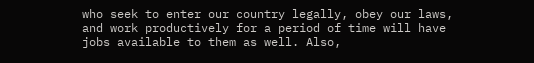who seek to enter our country legally, obey our laws, and work productively for a period of time will have jobs available to them as well. Also,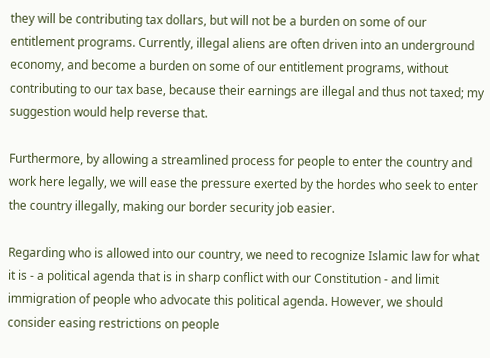they will be contributing tax dollars, but will not be a burden on some of our entitlement programs. Currently, illegal aliens are often driven into an underground economy, and become a burden on some of our entitlement programs, without contributing to our tax base, because their earnings are illegal and thus not taxed; my suggestion would help reverse that.

Furthermore, by allowing a streamlined process for people to enter the country and work here legally, we will ease the pressure exerted by the hordes who seek to enter the country illegally, making our border security job easier.

Regarding who is allowed into our country, we need to recognize Islamic law for what it is - a political agenda that is in sharp conflict with our Constitution - and limit immigration of people who advocate this political agenda. However, we should consider easing restrictions on people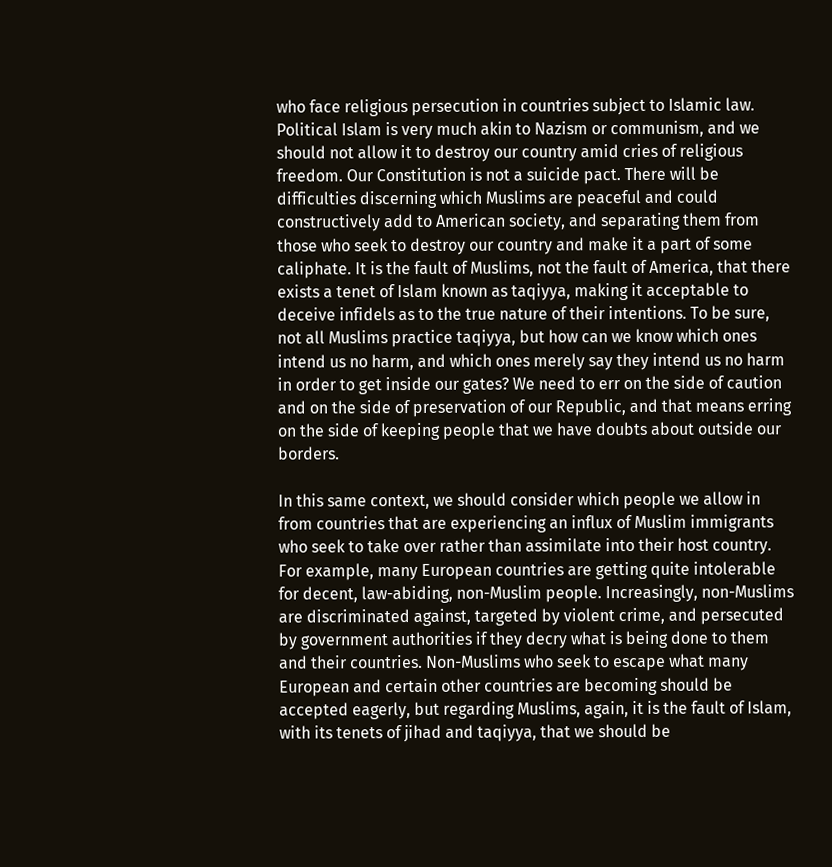who face religious persecution in countries subject to Islamic law. Political Islam is very much akin to Nazism or communism, and we should not allow it to destroy our country amid cries of religious freedom. Our Constitution is not a suicide pact. There will be difficulties discerning which Muslims are peaceful and could constructively add to American society, and separating them from those who seek to destroy our country and make it a part of some caliphate. It is the fault of Muslims, not the fault of America, that there exists a tenet of Islam known as taqiyya, making it acceptable to deceive infidels as to the true nature of their intentions. To be sure, not all Muslims practice taqiyya, but how can we know which ones intend us no harm, and which ones merely say they intend us no harm in order to get inside our gates? We need to err on the side of caution and on the side of preservation of our Republic, and that means erring on the side of keeping people that we have doubts about outside our borders.

In this same context, we should consider which people we allow in from countries that are experiencing an influx of Muslim immigrants who seek to take over rather than assimilate into their host country. For example, many European countries are getting quite intolerable for decent, law-abiding, non-Muslim people. Increasingly, non-Muslims are discriminated against, targeted by violent crime, and persecuted by government authorities if they decry what is being done to them and their countries. Non-Muslims who seek to escape what many European and certain other countries are becoming should be accepted eagerly, but regarding Muslims, again, it is the fault of Islam, with its tenets of jihad and taqiyya, that we should be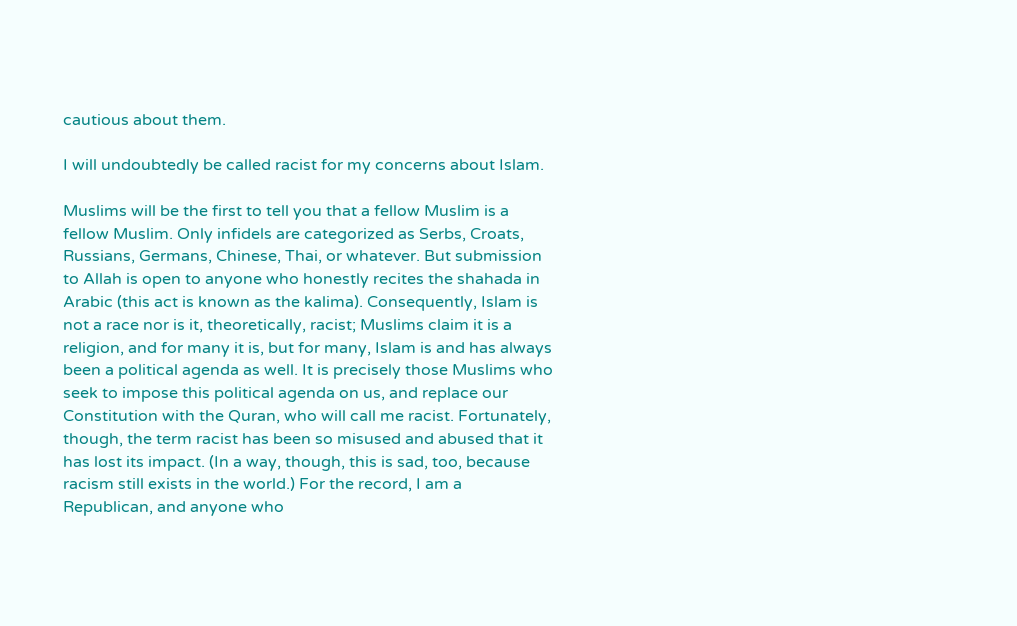cautious about them.

I will undoubtedly be called racist for my concerns about Islam.

Muslims will be the first to tell you that a fellow Muslim is a fellow Muslim. Only infidels are categorized as Serbs, Croats, Russians, Germans, Chinese, Thai, or whatever. But submission to Allah is open to anyone who honestly recites the shahada in Arabic (this act is known as the kalima). Consequently, Islam is not a race nor is it, theoretically, racist; Muslims claim it is a religion, and for many it is, but for many, Islam is and has always been a political agenda as well. It is precisely those Muslims who seek to impose this political agenda on us, and replace our Constitution with the Quran, who will call me racist. Fortunately, though, the term racist has been so misused and abused that it has lost its impact. (In a way, though, this is sad, too, because racism still exists in the world.) For the record, I am a Republican, and anyone who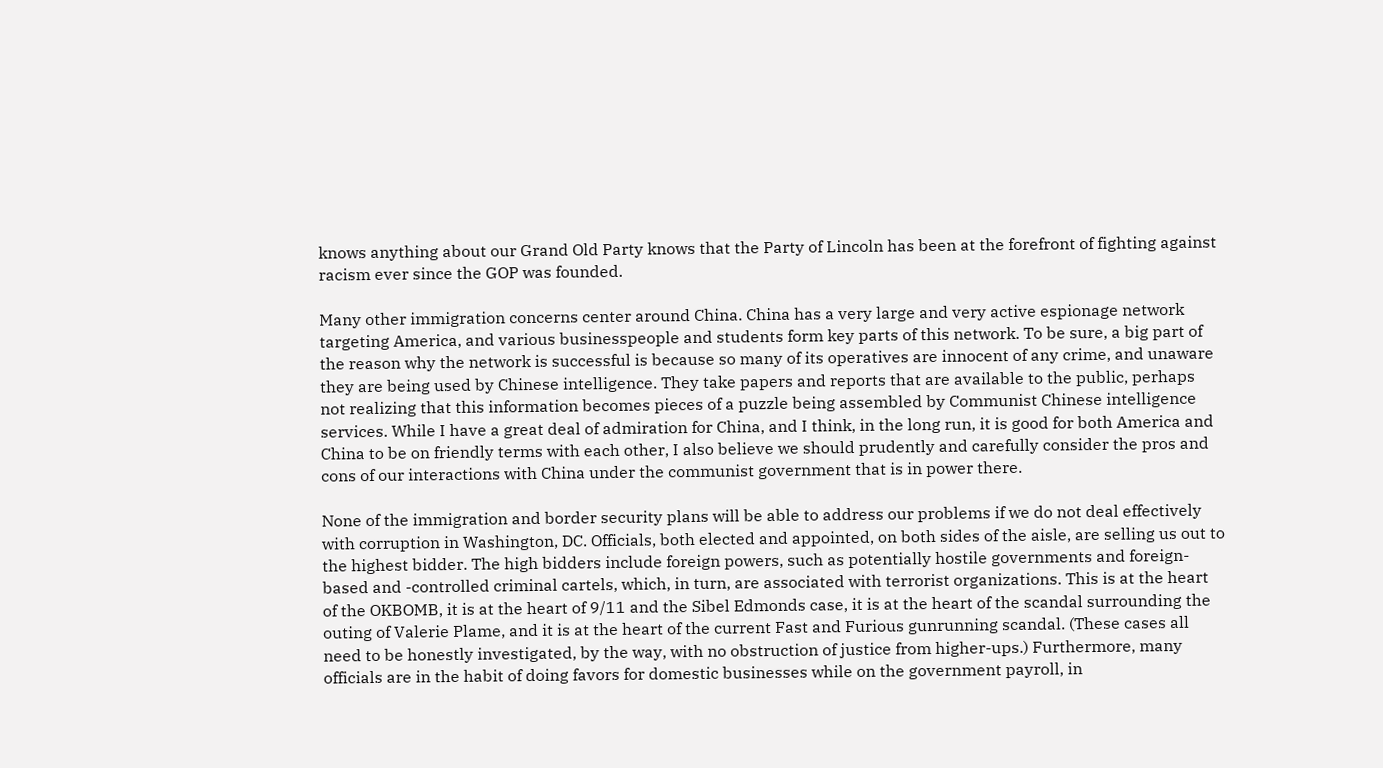knows anything about our Grand Old Party knows that the Party of Lincoln has been at the forefront of fighting against racism ever since the GOP was founded.

Many other immigration concerns center around China. China has a very large and very active espionage network targeting America, and various businesspeople and students form key parts of this network. To be sure, a big part of the reason why the network is successful is because so many of its operatives are innocent of any crime, and unaware they are being used by Chinese intelligence. They take papers and reports that are available to the public, perhaps not realizing that this information becomes pieces of a puzzle being assembled by Communist Chinese intelligence services. While I have a great deal of admiration for China, and I think, in the long run, it is good for both America and China to be on friendly terms with each other, I also believe we should prudently and carefully consider the pros and cons of our interactions with China under the communist government that is in power there.

None of the immigration and border security plans will be able to address our problems if we do not deal effectively with corruption in Washington, DC. Officials, both elected and appointed, on both sides of the aisle, are selling us out to the highest bidder. The high bidders include foreign powers, such as potentially hostile governments and foreign-based and -controlled criminal cartels, which, in turn, are associated with terrorist organizations. This is at the heart of the OKBOMB, it is at the heart of 9/11 and the Sibel Edmonds case, it is at the heart of the scandal surrounding the outing of Valerie Plame, and it is at the heart of the current Fast and Furious gunrunning scandal. (These cases all need to be honestly investigated, by the way, with no obstruction of justice from higher-ups.) Furthermore, many officials are in the habit of doing favors for domestic businesses while on the government payroll, in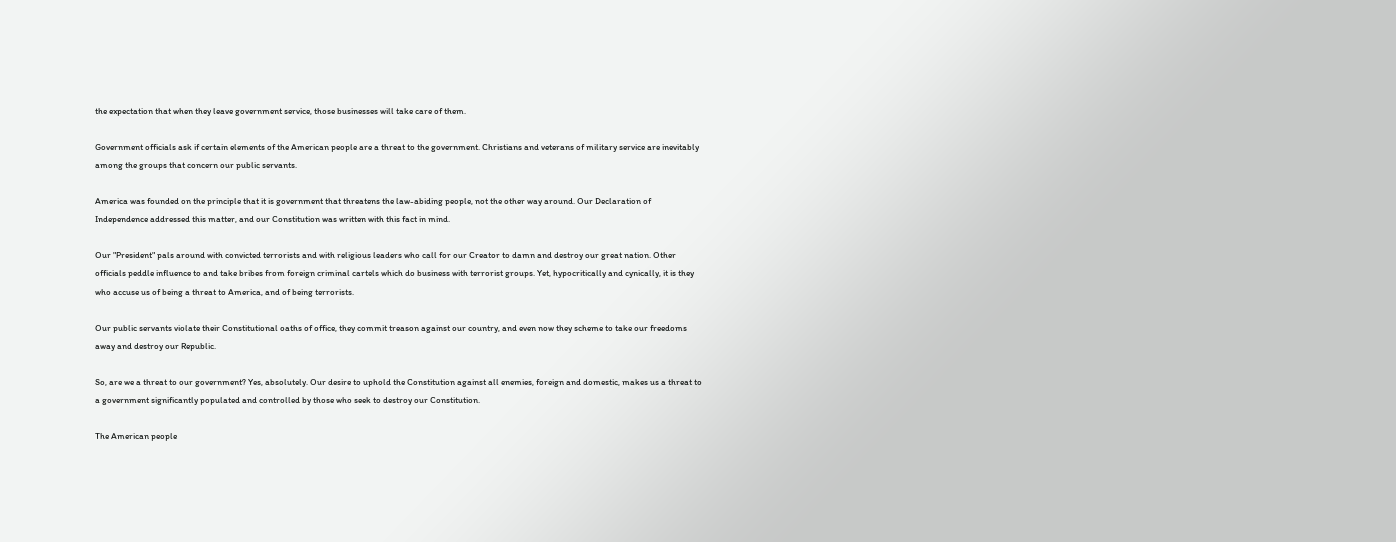the expectation that when they leave government service, those businesses will take care of them.

Government officials ask if certain elements of the American people are a threat to the government. Christians and veterans of military service are inevitably among the groups that concern our public servants.

America was founded on the principle that it is government that threatens the law-abiding people, not the other way around. Our Declaration of Independence addressed this matter, and our Constitution was written with this fact in mind.

Our "President" pals around with convicted terrorists and with religious leaders who call for our Creator to damn and destroy our great nation. Other officials peddle influence to and take bribes from foreign criminal cartels which do business with terrorist groups. Yet, hypocritically and cynically, it is they who accuse us of being a threat to America, and of being terrorists.

Our public servants violate their Constitutional oaths of office, they commit treason against our country, and even now they scheme to take our freedoms away and destroy our Republic.

So, are we a threat to our government? Yes, absolutely. Our desire to uphold the Constitution against all enemies, foreign and domestic, makes us a threat to a government significantly populated and controlled by those who seek to destroy our Constitution.

The American people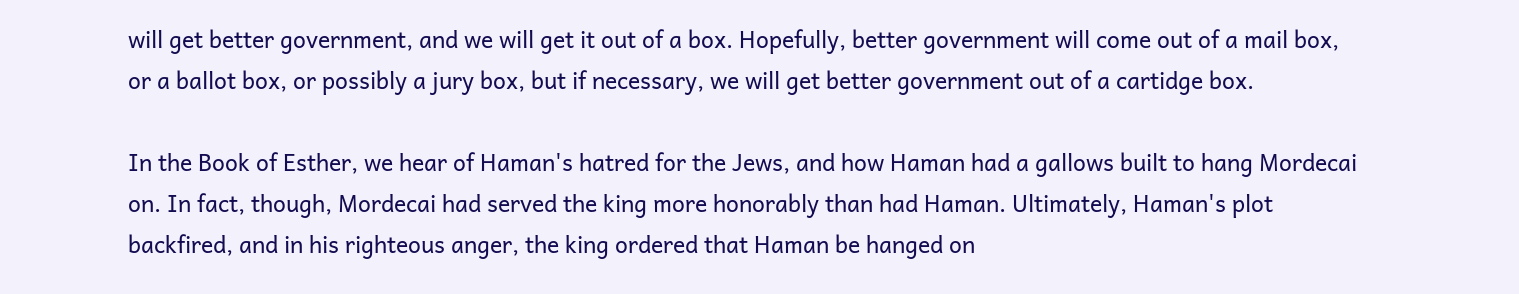will get better government, and we will get it out of a box. Hopefully, better government will come out of a mail box, or a ballot box, or possibly a jury box, but if necessary, we will get better government out of a cartidge box.

In the Book of Esther, we hear of Haman's hatred for the Jews, and how Haman had a gallows built to hang Mordecai on. In fact, though, Mordecai had served the king more honorably than had Haman. Ultimately, Haman's plot backfired, and in his righteous anger, the king ordered that Haman be hanged on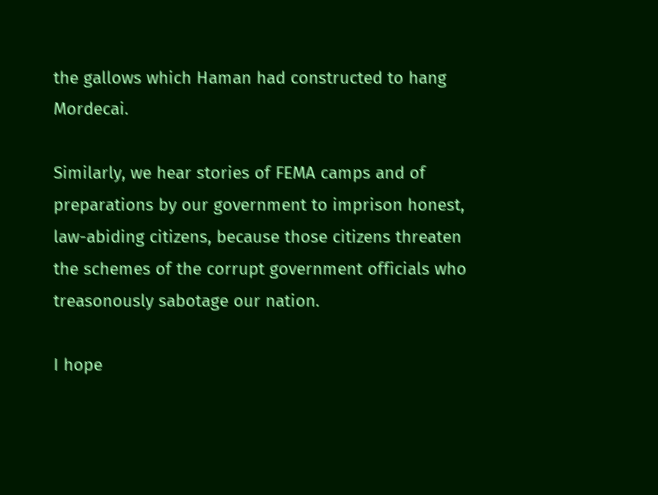the gallows which Haman had constructed to hang Mordecai.

Similarly, we hear stories of FEMA camps and of preparations by our government to imprison honest, law-abiding citizens, because those citizens threaten the schemes of the corrupt government officials who treasonously sabotage our nation.

I hope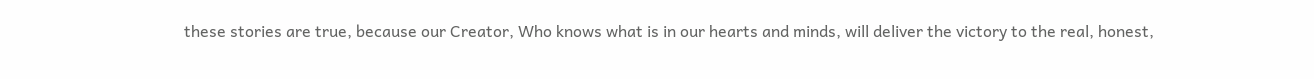these stories are true, because our Creator, Who knows what is in our hearts and minds, will deliver the victory to the real, honest,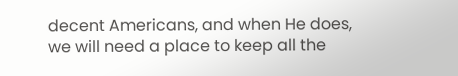decent Americans, and when He does, we will need a place to keep all the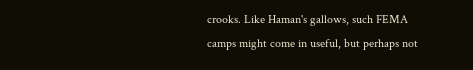crooks. Like Haman's gallows, such FEMA camps might come in useful, but perhaps not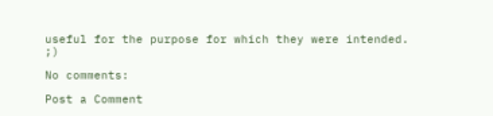useful for the purpose for which they were intended. ;)

No comments:

Post a Comment